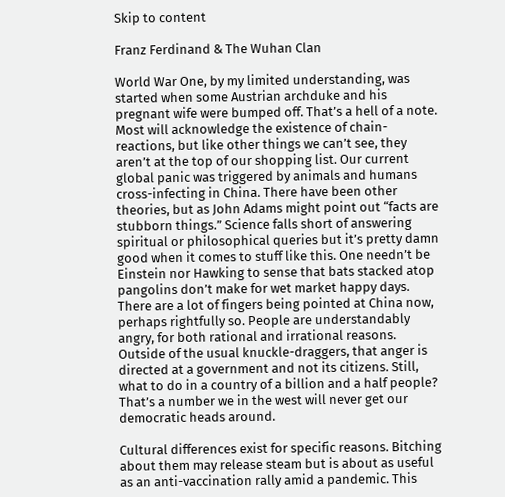Skip to content

Franz Ferdinand & The Wuhan Clan

World War One, by my limited understanding, was started when some Austrian archduke and his pregnant wife were bumped off. That’s a hell of a note. Most will acknowledge the existence of chain-reactions, but like other things we can’t see, they aren’t at the top of our shopping list. Our current global panic was triggered by animals and humans cross-infecting in China. There have been other theories, but as John Adams might point out “facts are stubborn things.” Science falls short of answering spiritual or philosophical queries but it’s pretty damn good when it comes to stuff like this. One needn’t be Einstein nor Hawking to sense that bats stacked atop pangolins don’t make for wet market happy days. There are a lot of fingers being pointed at China now, perhaps rightfully so. People are understandably angry, for both rational and irrational reasons. Outside of the usual knuckle-draggers, that anger is directed at a government and not its citizens. Still, what to do in a country of a billion and a half people? That’s a number we in the west will never get our democratic heads around.

Cultural differences exist for specific reasons. Bitching about them may release steam but is about as useful as an anti-vaccination rally amid a pandemic. This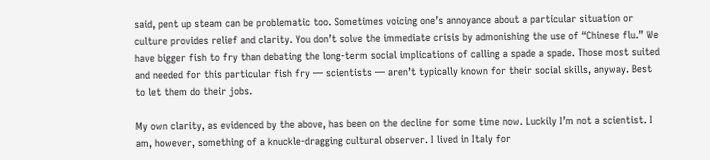said, pent up steam can be problematic too. Sometimes voicing one’s annoyance about a particular situation or culture provides relief and clarity. You don’t solve the immediate crisis by admonishing the use of “Chinese flu.” We have bigger fish to fry than debating the long-term social implications of calling a spade a spade. Those most suited and needed for this particular fish fry — scientists — aren’t typically known for their social skills, anyway. Best to let them do their jobs.

My own clarity, as evidenced by the above, has been on the decline for some time now. Luckily I’m not a scientist. I am, however, something of a knuckle-dragging cultural observer. I lived in Italy for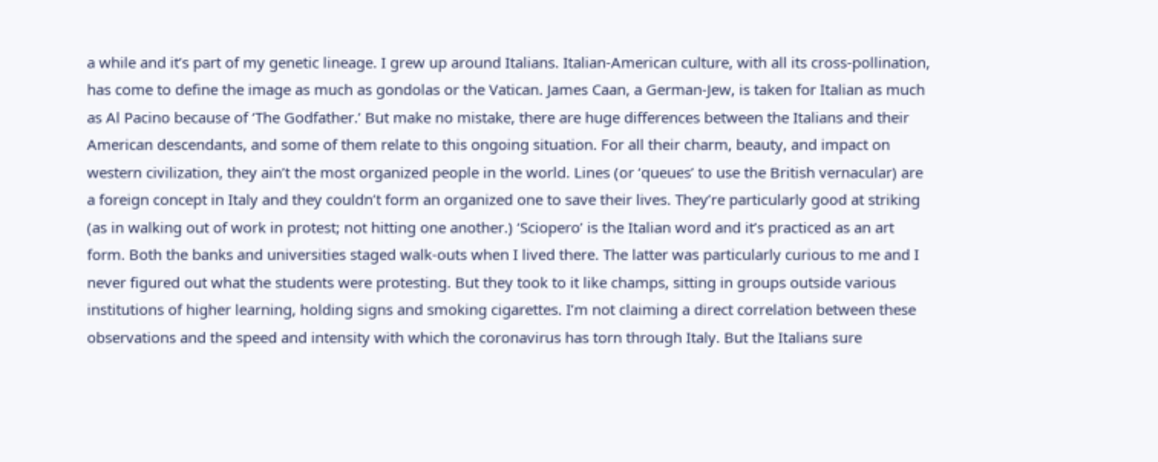a while and it’s part of my genetic lineage. I grew up around Italians. Italian-American culture, with all its cross-pollination, has come to define the image as much as gondolas or the Vatican. James Caan, a German-Jew, is taken for Italian as much as Al Pacino because of ‘The Godfather.’ But make no mistake, there are huge differences between the Italians and their American descendants, and some of them relate to this ongoing situation. For all their charm, beauty, and impact on western civilization, they ain’t the most organized people in the world. Lines (or ‘queues’ to use the British vernacular) are a foreign concept in Italy and they couldn’t form an organized one to save their lives. They’re particularly good at striking (as in walking out of work in protest; not hitting one another.) ‘Sciopero’ is the Italian word and it’s practiced as an art form. Both the banks and universities staged walk-outs when I lived there. The latter was particularly curious to me and I never figured out what the students were protesting. But they took to it like champs, sitting in groups outside various institutions of higher learning, holding signs and smoking cigarettes. I’m not claiming a direct correlation between these observations and the speed and intensity with which the coronavirus has torn through Italy. But the Italians sure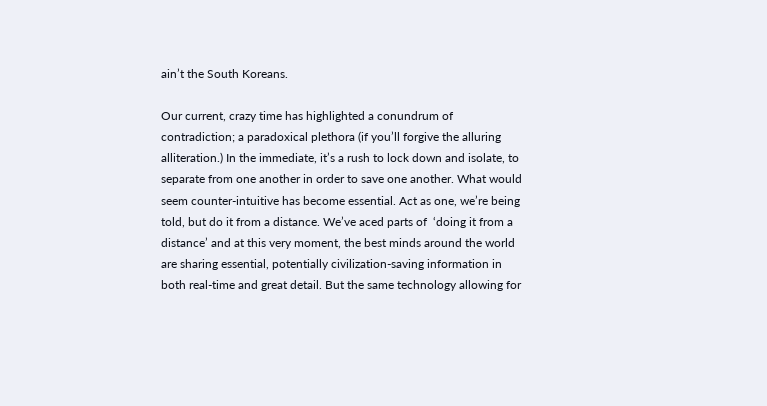ain’t the South Koreans.

Our current, crazy time has highlighted a conundrum of contradiction; a paradoxical plethora (if you’ll forgive the alluring alliteration.) In the immediate, it’s a rush to lock down and isolate, to separate from one another in order to save one another. What would seem counter-intuitive has become essential. Act as one, we’re being told, but do it from a distance. We’ve aced parts of  ‘doing it from a distance’ and at this very moment, the best minds around the world are sharing essential, potentially civilization-saving information in both real-time and great detail. But the same technology allowing for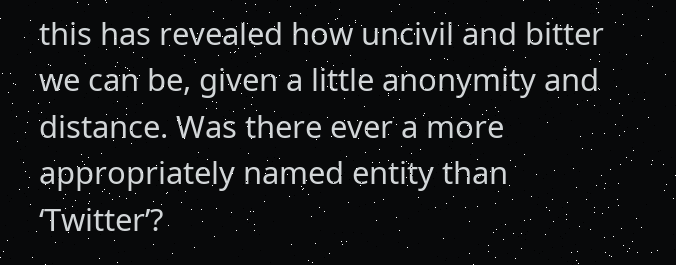this has revealed how uncivil and bitter we can be, given a little anonymity and distance. Was there ever a more appropriately named entity than ‘Twitter’?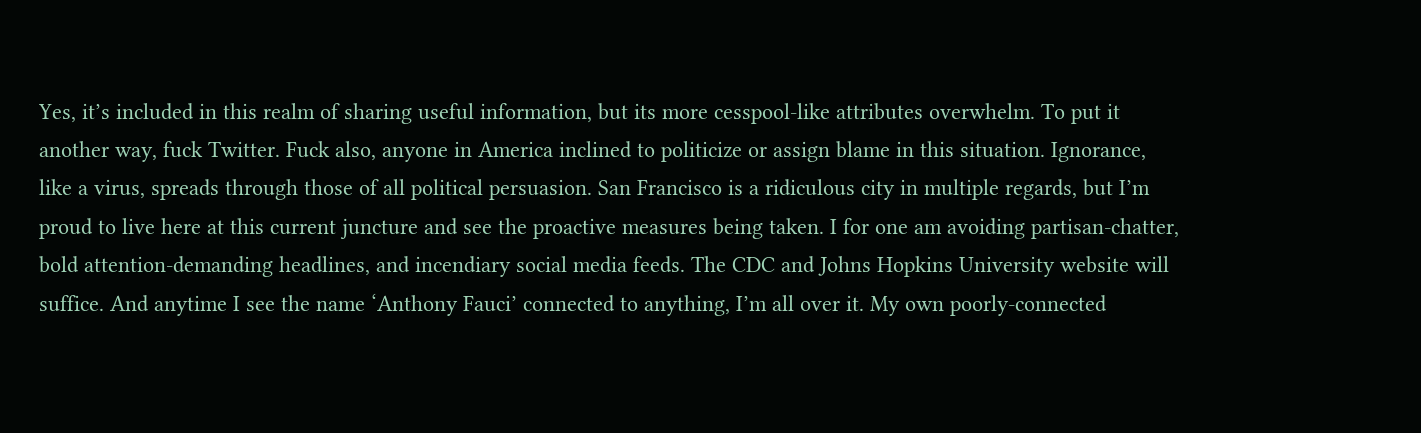Yes, it’s included in this realm of sharing useful information, but its more cesspool-like attributes overwhelm. To put it another way, fuck Twitter. Fuck also, anyone in America inclined to politicize or assign blame in this situation. Ignorance, like a virus, spreads through those of all political persuasion. San Francisco is a ridiculous city in multiple regards, but I’m proud to live here at this current juncture and see the proactive measures being taken. I for one am avoiding partisan-chatter, bold attention-demanding headlines, and incendiary social media feeds. The CDC and Johns Hopkins University website will suffice. And anytime I see the name ‘Anthony Fauci’ connected to anything, I’m all over it. My own poorly-connected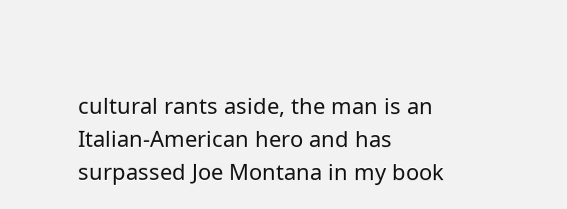cultural rants aside, the man is an Italian-American hero and has surpassed Joe Montana in my book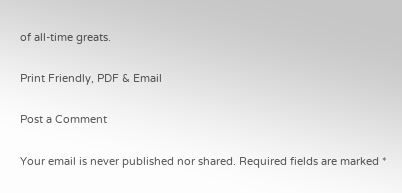of all-time greats.

Print Friendly, PDF & Email

Post a Comment

Your email is never published nor shared. Required fields are marked *